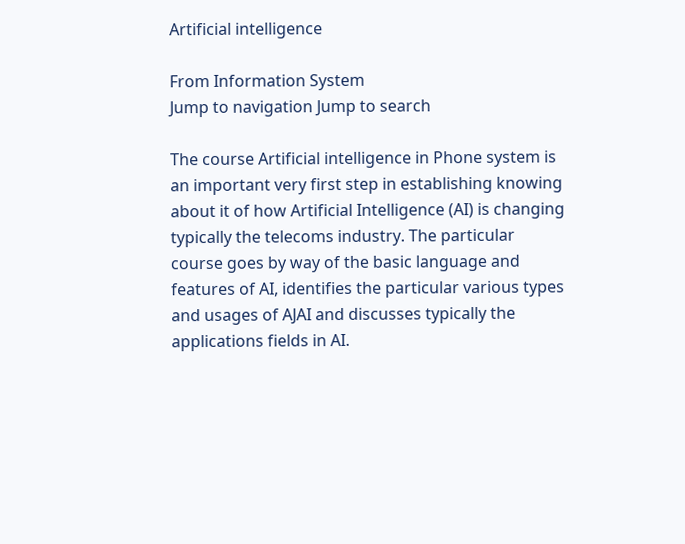Artificial intelligence

From Information System
Jump to navigation Jump to search

The course Artificial intelligence in Phone system is an important very first step in establishing knowing about it of how Artificial Intelligence (AI) is changing typically the telecoms industry. The particular course goes by way of the basic language and features of AI, identifies the particular various types and usages of AJAI and discusses typically the applications fields in AI.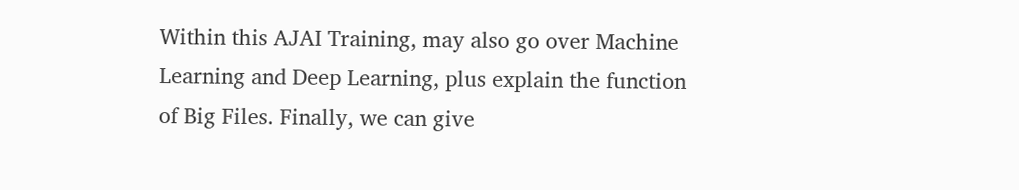Within this AJAI Training, may also go over Machine Learning and Deep Learning, plus explain the function of Big Files. Finally, we can give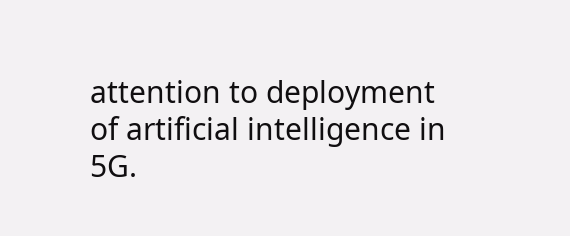attention to deployment of artificial intelligence in 5G.